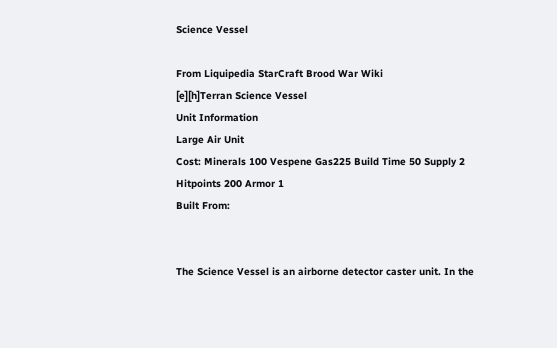Science Vessel

From Liquipedia StarCraft Brood War Wiki
[e][h]Terran Science Vessel
Unit Information
Large Air Unit
Cost: Minerals 100 Vespene Gas225 Build Time 50 Supply 2
Hitpoints 200 Armor 1
Built From:


The Science Vessel is an airborne detector caster unit. In the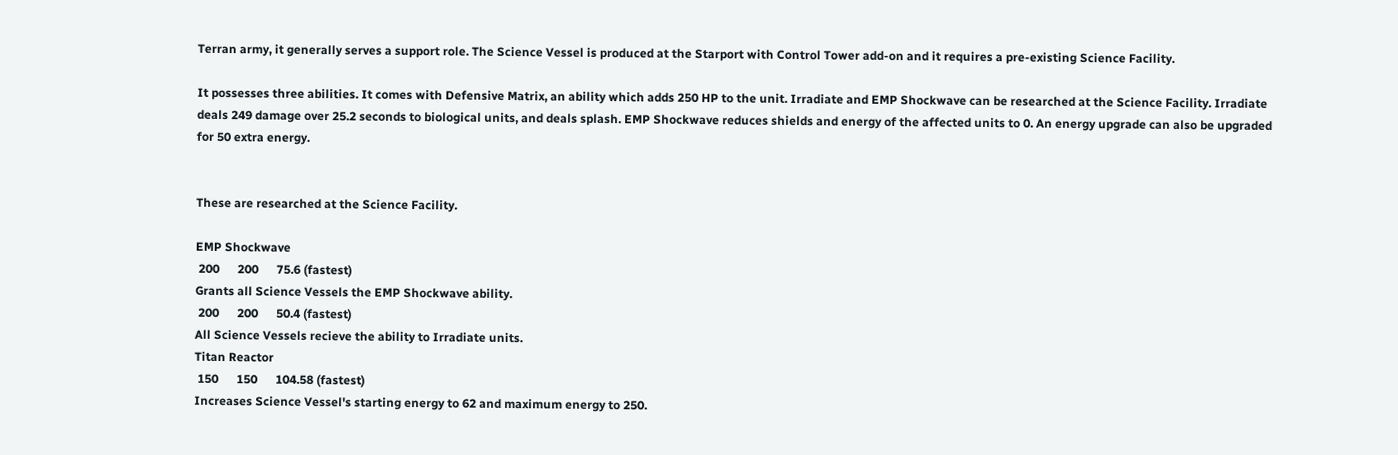Terran army, it generally serves a support role. The Science Vessel is produced at the Starport with Control Tower add-on and it requires a pre-existing Science Facility.

It possesses three abilities. It comes with Defensive Matrix, an ability which adds 250 HP to the unit. Irradiate and EMP Shockwave can be researched at the Science Facility. Irradiate deals 249 damage over 25.2 seconds to biological units, and deals splash. EMP Shockwave reduces shields and energy of the affected units to 0. An energy upgrade can also be upgraded for 50 extra energy.


These are researched at the Science Facility.

EMP Shockwave
 200      200      75.6 (fastest)
Grants all Science Vessels the EMP Shockwave ability.
 200      200      50.4 (fastest)
All Science Vessels recieve the ability to Irradiate units.
Titan Reactor
 150      150      104.58 (fastest)
Increases Science Vessel's starting energy to 62 and maximum energy to 250.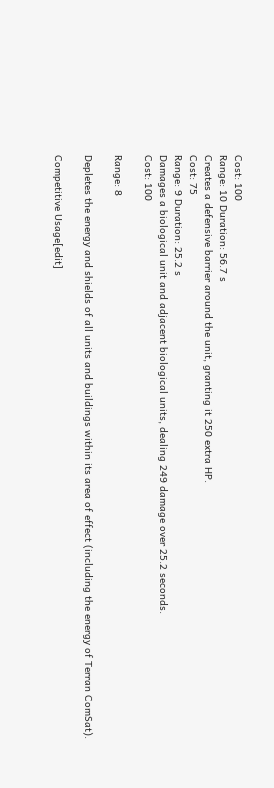Cost: 100
Range: 10 Duration: 56.7 s
Creates a defensive barrier around the unit, granting it 250 extra HP.
Cost: 75
Range: 9 Duration: 25.2 s
Damages a biological unit and adjacent biological units, dealing 249 damage over 25.2 seconds.
Cost: 100

Range: 8

Depletes the energy and shields of all units and buildings within its area of effect (including the energy of Terran ComSat).

Competitive Usage[edit]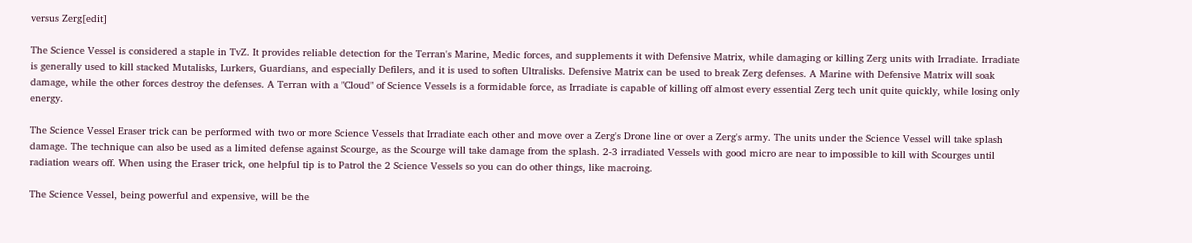versus Zerg[edit]

The Science Vessel is considered a staple in TvZ. It provides reliable detection for the Terran's Marine, Medic forces, and supplements it with Defensive Matrix, while damaging or killing Zerg units with Irradiate. Irradiate is generally used to kill stacked Mutalisks, Lurkers, Guardians, and especially Defilers, and it is used to soften Ultralisks. Defensive Matrix can be used to break Zerg defenses. A Marine with Defensive Matrix will soak damage, while the other forces destroy the defenses. A Terran with a "Cloud" of Science Vessels is a formidable force, as Irradiate is capable of killing off almost every essential Zerg tech unit quite quickly, while losing only energy.

The Science Vessel Eraser trick can be performed with two or more Science Vessels that Irradiate each other and move over a Zerg's Drone line or over a Zerg's army. The units under the Science Vessel will take splash damage. The technique can also be used as a limited defense against Scourge, as the Scourge will take damage from the splash. 2-3 irradiated Vessels with good micro are near to impossible to kill with Scourges until radiation wears off. When using the Eraser trick, one helpful tip is to Patrol the 2 Science Vessels so you can do other things, like macroing.

The Science Vessel, being powerful and expensive, will be the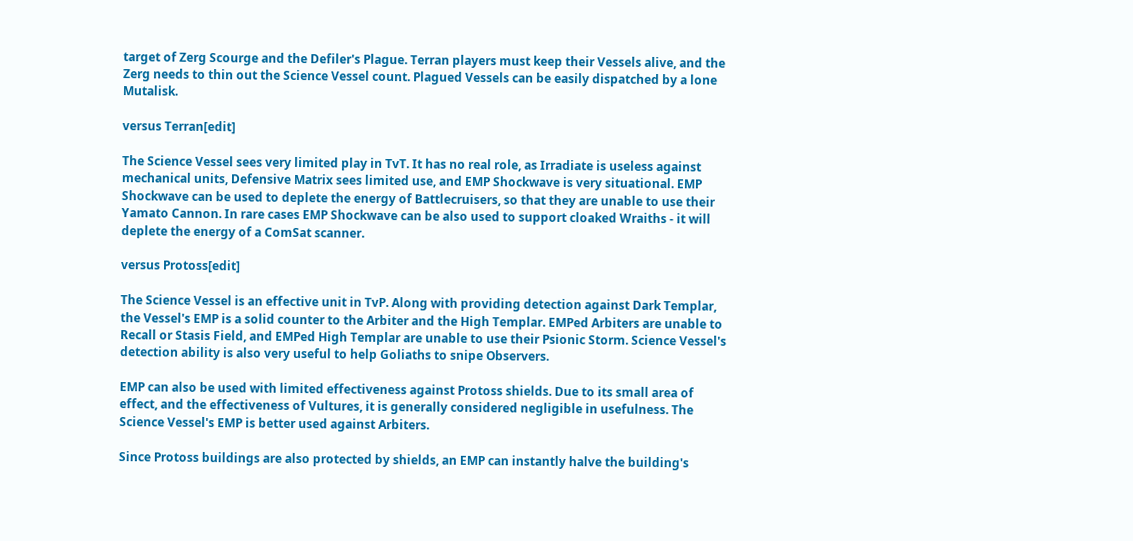target of Zerg Scourge and the Defiler's Plague. Terran players must keep their Vessels alive, and the Zerg needs to thin out the Science Vessel count. Plagued Vessels can be easily dispatched by a lone Mutalisk.

versus Terran[edit]

The Science Vessel sees very limited play in TvT. It has no real role, as Irradiate is useless against mechanical units, Defensive Matrix sees limited use, and EMP Shockwave is very situational. EMP Shockwave can be used to deplete the energy of Battlecruisers, so that they are unable to use their Yamato Cannon. In rare cases EMP Shockwave can be also used to support cloaked Wraiths - it will deplete the energy of a ComSat scanner.

versus Protoss[edit]

The Science Vessel is an effective unit in TvP. Along with providing detection against Dark Templar, the Vessel's EMP is a solid counter to the Arbiter and the High Templar. EMPed Arbiters are unable to Recall or Stasis Field, and EMPed High Templar are unable to use their Psionic Storm. Science Vessel's detection ability is also very useful to help Goliaths to snipe Observers.

EMP can also be used with limited effectiveness against Protoss shields. Due to its small area of effect, and the effectiveness of Vultures, it is generally considered negligible in usefulness. The Science Vessel's EMP is better used against Arbiters.

Since Protoss buildings are also protected by shields, an EMP can instantly halve the building's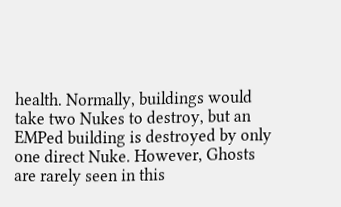health. Normally, buildings would take two Nukes to destroy, but an EMPed building is destroyed by only one direct Nuke. However, Ghosts are rarely seen in this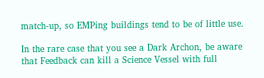match-up, so EMPing buildings tend to be of little use.

In the rare case that you see a Dark Archon, be aware that Feedback can kill a Science Vessel with full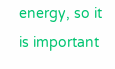energy, so it is important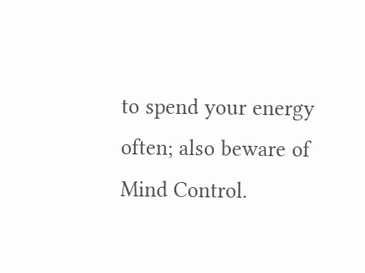to spend your energy often; also beware of Mind Control.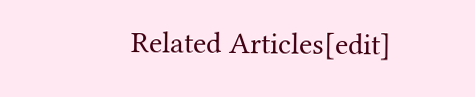Related Articles[edit]